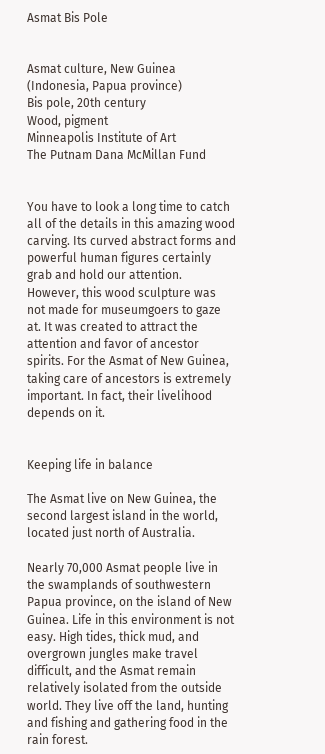Asmat Bis Pole


Asmat culture, New Guinea (Indonesia, Papua province)
Bis pole, 20th century
Wood, pigment
Minneapolis Institute of Art
The Putnam Dana McMillan Fund


You have to look a long time to catch all of the details in this amazing wood carving. Its curved abstract forms and powerful human figures certainly grab and hold our attention. However, this wood sculpture was not made for museumgoers to gaze at. It was created to attract the attention and favor of ancestor spirits. For the Asmat of New Guinea, taking care of ancestors is extremely important. In fact, their livelihood depends on it.


Keeping life in balance

The Asmat live on New Guinea, the second largest island in the world, located just north of Australia.

Nearly 70,000 Asmat people live in the swamplands of southwestern Papua province, on the island of New Guinea. Life in this environment is not easy. High tides, thick mud, and overgrown jungles make travel difficult, and the Asmat remain relatively isolated from the outside world. They live off the land, hunting and fishing and gathering food in the rain forest.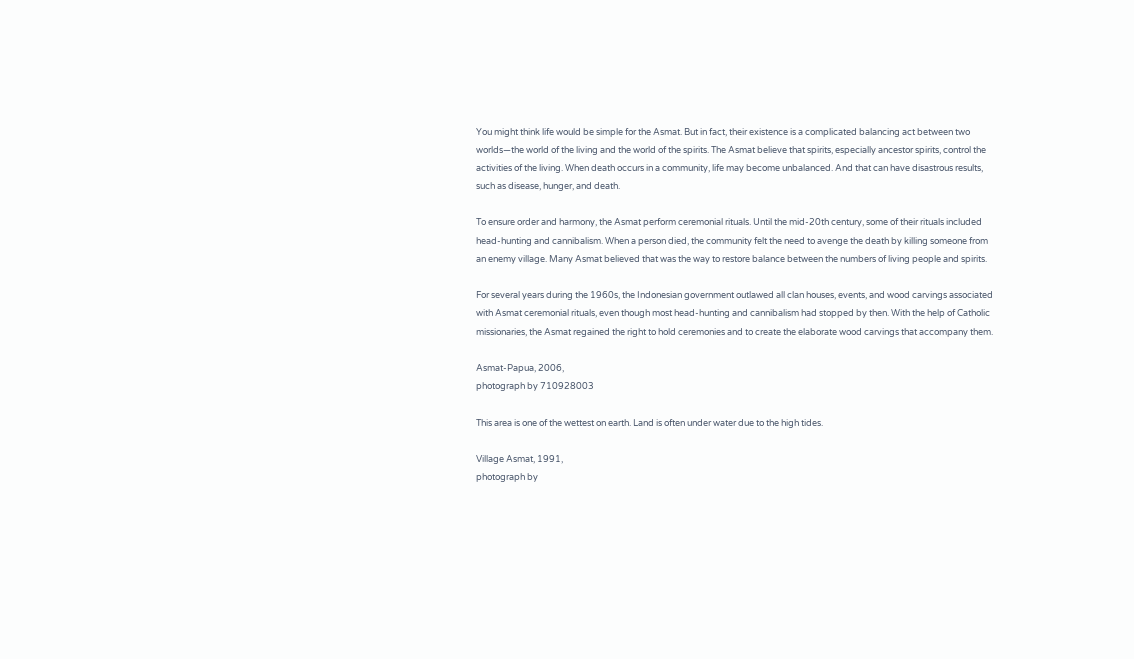You might think life would be simple for the Asmat. But in fact, their existence is a complicated balancing act between two worlds—the world of the living and the world of the spirits. The Asmat believe that spirits, especially ancestor spirits, control the activities of the living. When death occurs in a community, life may become unbalanced. And that can have disastrous results, such as disease, hunger, and death.

To ensure order and harmony, the Asmat perform ceremonial rituals. Until the mid-20th century, some of their rituals included head-hunting and cannibalism. When a person died, the community felt the need to avenge the death by killing someone from an enemy village. Many Asmat believed that was the way to restore balance between the numbers of living people and spirits.

For several years during the 1960s, the Indonesian government outlawed all clan houses, events, and wood carvings associated with Asmat ceremonial rituals, even though most head-hunting and cannibalism had stopped by then. With the help of Catholic missionaries, the Asmat regained the right to hold ceremonies and to create the elaborate wood carvings that accompany them.

Asmat-Papua, 2006,
photograph by 710928003

This area is one of the wettest on earth. Land is often under water due to the high tides.

Village Asmat, 1991,
photograph by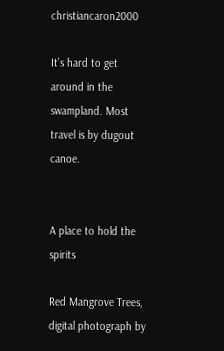christiancaron2000

It’s hard to get around in the swampland. Most travel is by dugout canoe.


A place to hold the spirits

Red Mangrove Trees,
digital photograph by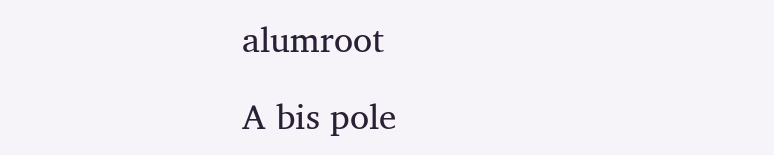alumroot

A bis pole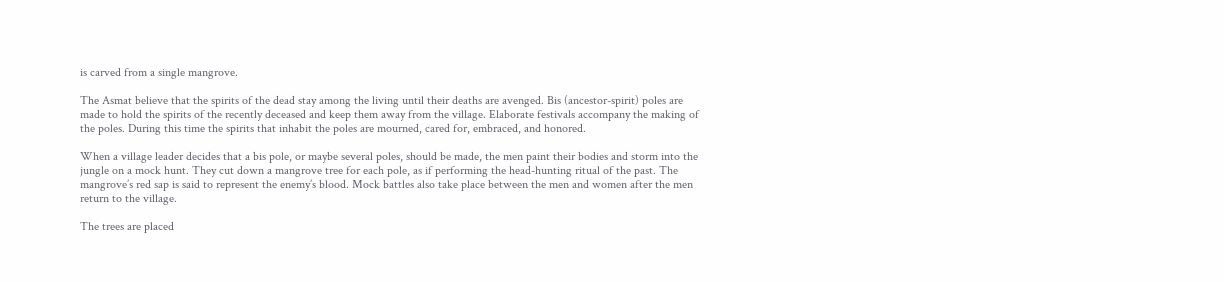is carved from a single mangrove.

The Asmat believe that the spirits of the dead stay among the living until their deaths are avenged. Bis (ancestor-spirit) poles are made to hold the spirits of the recently deceased and keep them away from the village. Elaborate festivals accompany the making of the poles. During this time the spirits that inhabit the poles are mourned, cared for, embraced, and honored.

When a village leader decides that a bis pole, or maybe several poles, should be made, the men paint their bodies and storm into the jungle on a mock hunt. They cut down a mangrove tree for each pole, as if performing the head-hunting ritual of the past. The mangrove’s red sap is said to represent the enemy’s blood. Mock battles also take place between the men and women after the men return to the village.

The trees are placed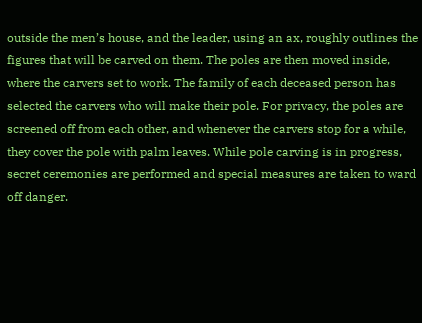outside the men’s house, and the leader, using an ax, roughly outlines the figures that will be carved on them. The poles are then moved inside, where the carvers set to work. The family of each deceased person has selected the carvers who will make their pole. For privacy, the poles are screened off from each other, and whenever the carvers stop for a while, they cover the pole with palm leaves. While pole carving is in progress, secret ceremonies are performed and special measures are taken to ward off danger.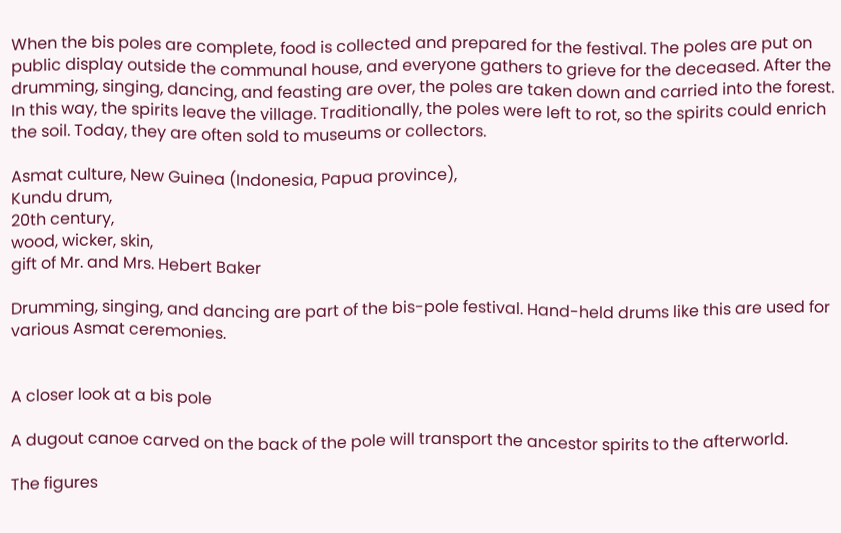When the bis poles are complete, food is collected and prepared for the festival. The poles are put on public display outside the communal house, and everyone gathers to grieve for the deceased. After the drumming, singing, dancing, and feasting are over, the poles are taken down and carried into the forest. In this way, the spirits leave the village. Traditionally, the poles were left to rot, so the spirits could enrich the soil. Today, they are often sold to museums or collectors.

Asmat culture, New Guinea (Indonesia, Papua province),
Kundu drum,
20th century,
wood, wicker, skin,
gift of Mr. and Mrs. Hebert Baker

Drumming, singing, and dancing are part of the bis-pole festival. Hand-held drums like this are used for various Asmat ceremonies.


A closer look at a bis pole

A dugout canoe carved on the back of the pole will transport the ancestor spirits to the afterworld.

The figures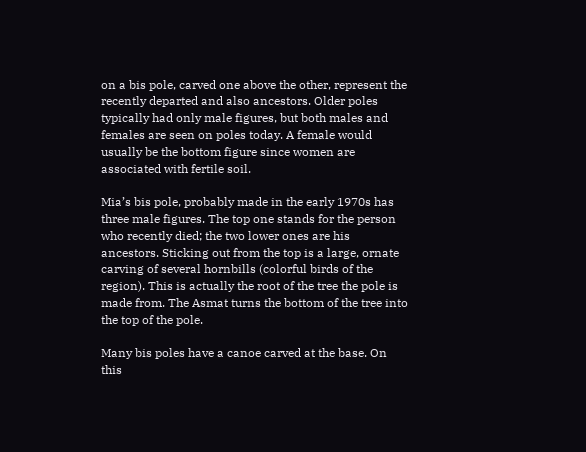on a bis pole, carved one above the other, represent the recently departed and also ancestors. Older poles typically had only male figures, but both males and females are seen on poles today. A female would usually be the bottom figure since women are associated with fertile soil.

Mia’s bis pole, probably made in the early 1970s has three male figures. The top one stands for the person who recently died; the two lower ones are his ancestors. Sticking out from the top is a large, ornate carving of several hornbills (colorful birds of the region). This is actually the root of the tree the pole is made from. The Asmat turns the bottom of the tree into the top of the pole.

Many bis poles have a canoe carved at the base. On this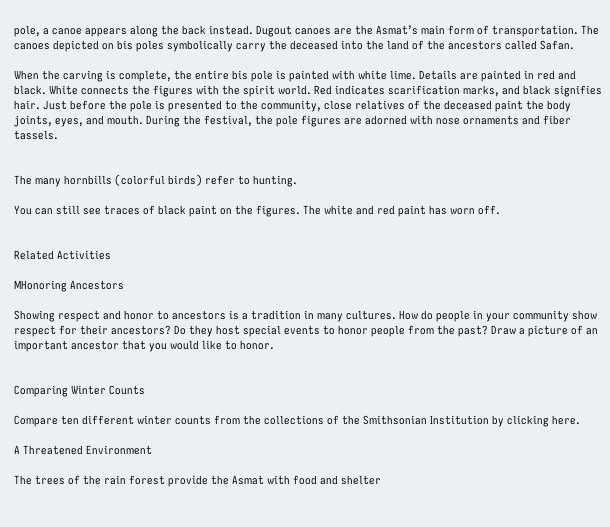pole, a canoe appears along the back instead. Dugout canoes are the Asmat’s main form of transportation. The canoes depicted on bis poles symbolically carry the deceased into the land of the ancestors called Safan.

When the carving is complete, the entire bis pole is painted with white lime. Details are painted in red and black. White connects the figures with the spirit world. Red indicates scarification marks, and black signifies hair. Just before the pole is presented to the community, close relatives of the deceased paint the body joints, eyes, and mouth. During the festival, the pole figures are adorned with nose ornaments and fiber tassels.


The many hornbills (colorful birds) refer to hunting.

You can still see traces of black paint on the figures. The white and red paint has worn off.


Related Activities

MHonoring Ancestors

Showing respect and honor to ancestors is a tradition in many cultures. How do people in your community show respect for their ancestors? Do they host special events to honor people from the past? Draw a picture of an important ancestor that you would like to honor.


Comparing Winter Counts

Compare ten different winter counts from the collections of the Smithsonian Institution by clicking here.

A Threatened Environment

The trees of the rain forest provide the Asmat with food and shelter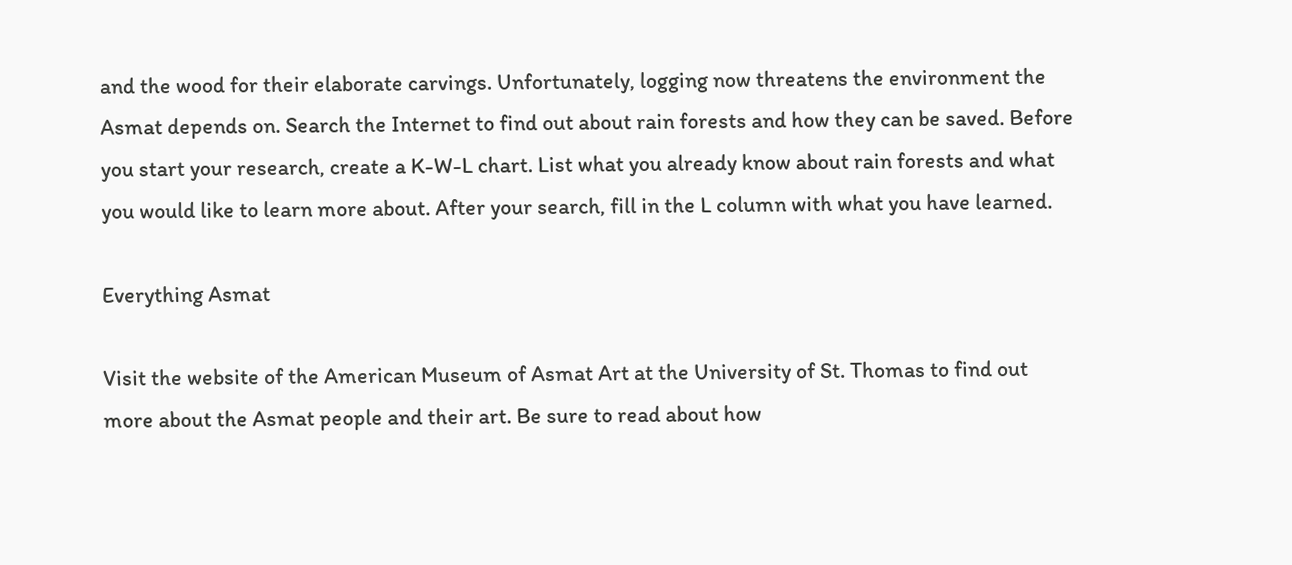and the wood for their elaborate carvings. Unfortunately, logging now threatens the environment the Asmat depends on. Search the Internet to find out about rain forests and how they can be saved. Before you start your research, create a K-W-L chart. List what you already know about rain forests and what you would like to learn more about. After your search, fill in the L column with what you have learned.

Everything Asmat

Visit the website of the American Museum of Asmat Art at the University of St. Thomas to find out more about the Asmat people and their art. Be sure to read about how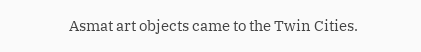Asmat art objects came to the Twin Cities.